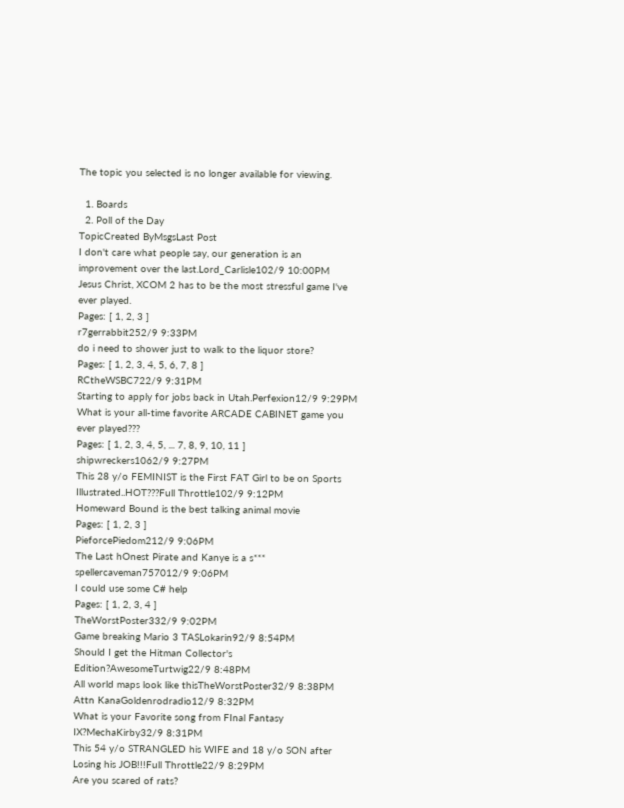The topic you selected is no longer available for viewing.

  1. Boards
  2. Poll of the Day
TopicCreated ByMsgsLast Post
I don't care what people say, our generation is an improvement over the last.Lord_Carlisle102/9 10:00PM
Jesus Christ, XCOM 2 has to be the most stressful game I've ever played.
Pages: [ 1, 2, 3 ]
r7gerrabbit252/9 9:33PM
do i need to shower just to walk to the liquor store?
Pages: [ 1, 2, 3, 4, 5, 6, 7, 8 ]
RCtheWSBC722/9 9:31PM
Starting to apply for jobs back in Utah.Perfexion12/9 9:29PM
What is your all-time favorite ARCADE CABINET game you ever played???
Pages: [ 1, 2, 3, 4, 5, ... 7, 8, 9, 10, 11 ]
shipwreckers1062/9 9:27PM
This 28 y/o FEMINIST is the First FAT Girl to be on Sports Illustrated..HOT???Full Throttle102/9 9:12PM
Homeward Bound is the best talking animal movie
Pages: [ 1, 2, 3 ]
PieforcePiedom212/9 9:06PM
The Last hOnest Pirate and Kanye is a s*** spellercaveman757012/9 9:06PM
I could use some C# help
Pages: [ 1, 2, 3, 4 ]
TheWorstPoster332/9 9:02PM
Game breaking Mario 3 TASLokarin92/9 8:54PM
Should I get the Hitman Collector's Edition?AwesomeTurtwig22/9 8:48PM
All world maps look like thisTheWorstPoster32/9 8:38PM
Attn KanaGoldenrodradio12/9 8:32PM
What is your Favorite song from FInal Fantasy IX?MechaKirby32/9 8:31PM
This 54 y/o STRANGLED his WIFE and 18 y/o SON after Losing his JOB!!!Full Throttle22/9 8:29PM
Are you scared of rats?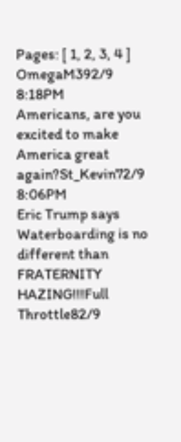Pages: [ 1, 2, 3, 4 ]
OmegaM392/9 8:18PM
Americans, are you excited to make America great again?St_Kevin72/9 8:06PM
Eric Trump says Waterboarding is no different than FRATERNITY HAZING!!!Full Throttle82/9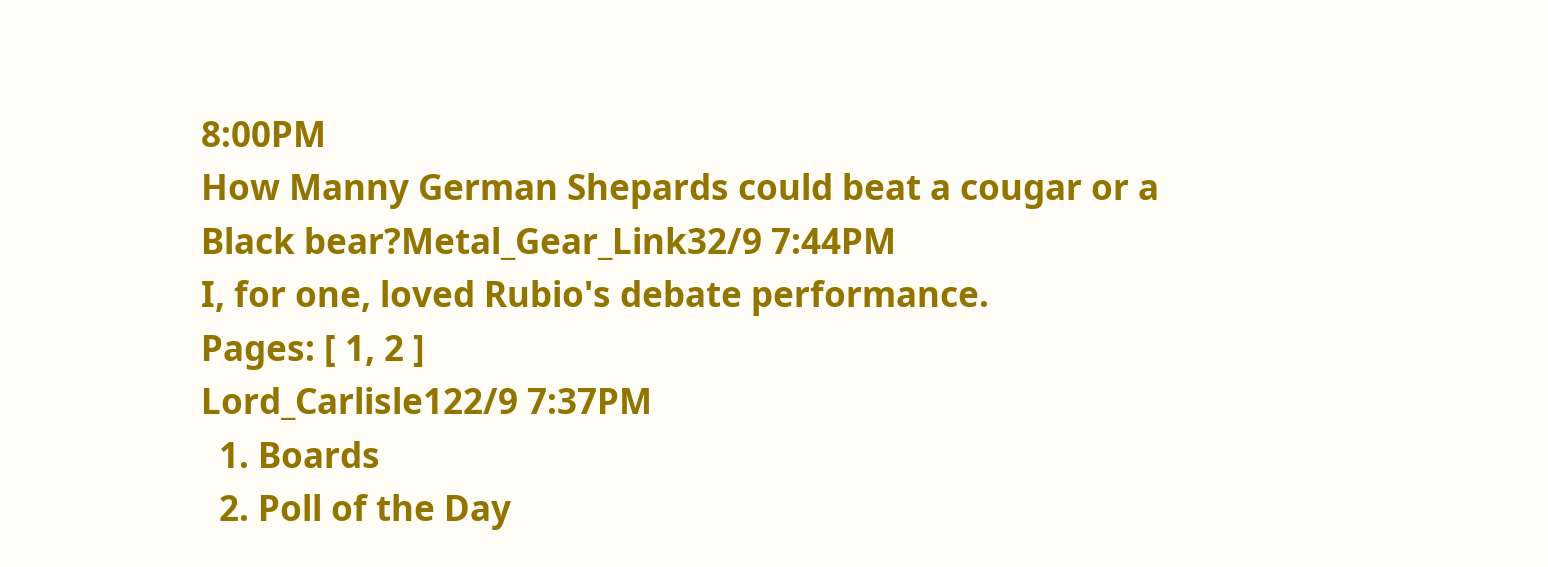8:00PM
How Manny German Shepards could beat a cougar or a Black bear?Metal_Gear_Link32/9 7:44PM
I, for one, loved Rubio's debate performance.
Pages: [ 1, 2 ]
Lord_Carlisle122/9 7:37PM
  1. Boards
  2. Poll of the Day